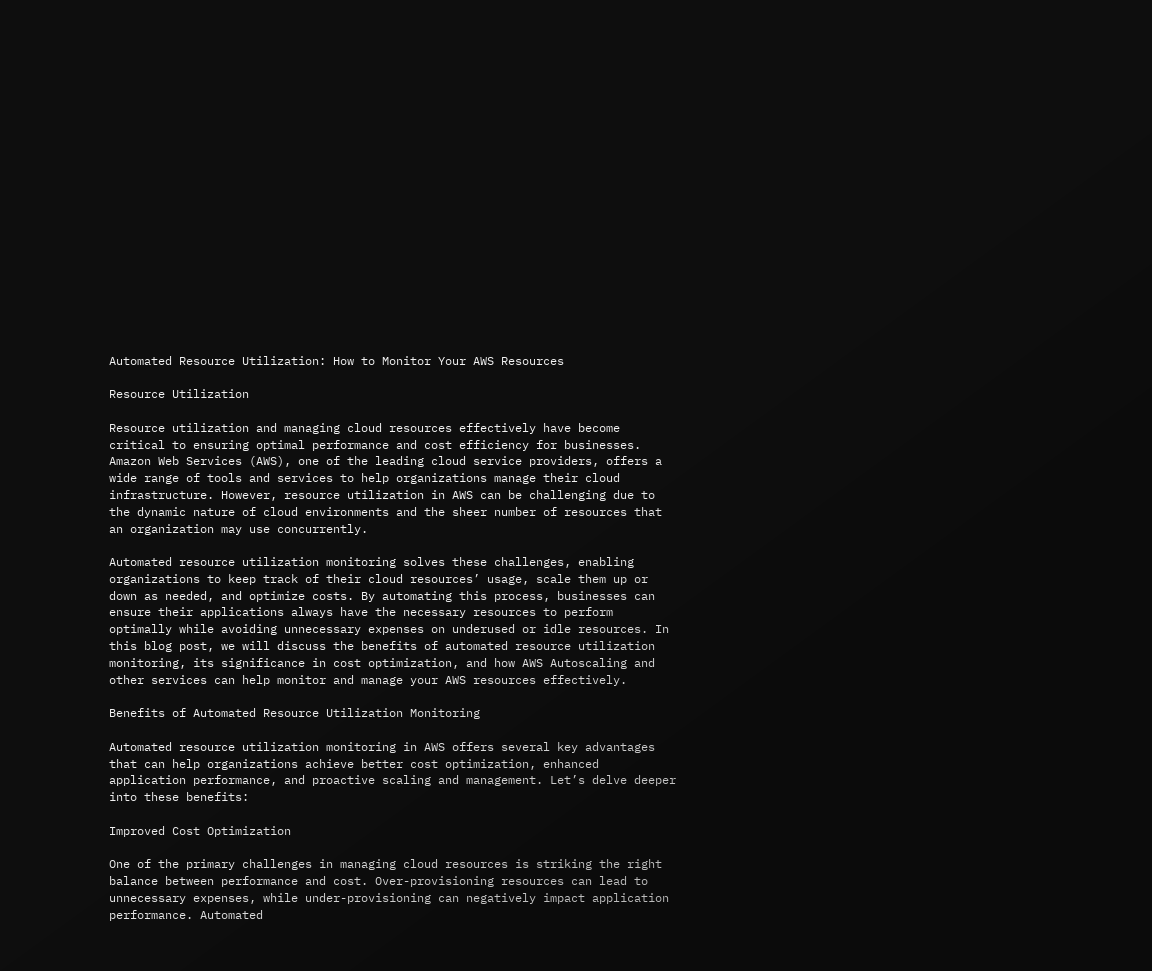Automated Resource Utilization: How to Monitor Your AWS Resources

Resource Utilization

Resource utilization and managing cloud resources effectively have become critical to ensuring optimal performance and cost efficiency for businesses. Amazon Web Services (AWS), one of the leading cloud service providers, offers a wide range of tools and services to help organizations manage their cloud infrastructure. However, resource utilization in AWS can be challenging due to the dynamic nature of cloud environments and the sheer number of resources that an organization may use concurrently.

Automated resource utilization monitoring solves these challenges, enabling organizations to keep track of their cloud resources’ usage, scale them up or down as needed, and optimize costs. By automating this process, businesses can ensure their applications always have the necessary resources to perform optimally while avoiding unnecessary expenses on underused or idle resources. In this blog post, we will discuss the benefits of automated resource utilization monitoring, its significance in cost optimization, and how AWS Autoscaling and other services can help monitor and manage your AWS resources effectively.

Benefits of Automated Resource Utilization Monitoring

Automated resource utilization monitoring in AWS offers several key advantages that can help organizations achieve better cost optimization, enhanced application performance, and proactive scaling and management. Let’s delve deeper into these benefits:

Improved Cost Optimization

One of the primary challenges in managing cloud resources is striking the right balance between performance and cost. Over-provisioning resources can lead to unnecessary expenses, while under-provisioning can negatively impact application performance. Automated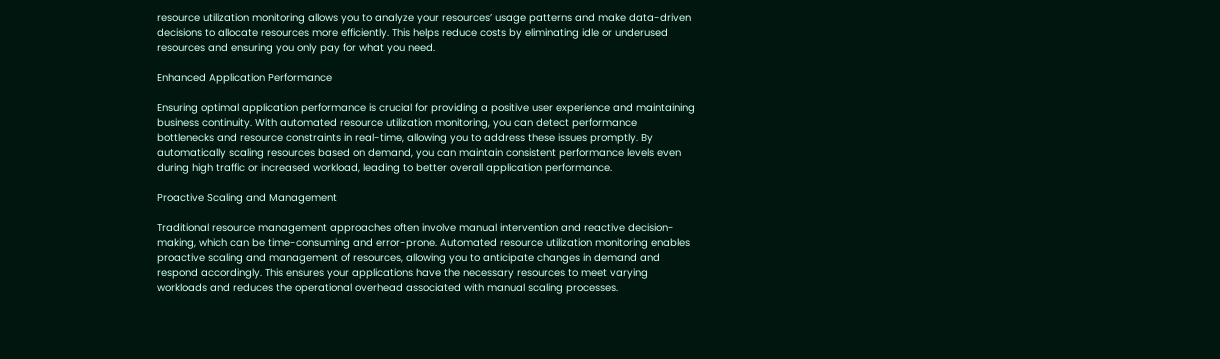resource utilization monitoring allows you to analyze your resources’ usage patterns and make data-driven decisions to allocate resources more efficiently. This helps reduce costs by eliminating idle or underused resources and ensuring you only pay for what you need.

Enhanced Application Performance

Ensuring optimal application performance is crucial for providing a positive user experience and maintaining business continuity. With automated resource utilization monitoring, you can detect performance bottlenecks and resource constraints in real-time, allowing you to address these issues promptly. By automatically scaling resources based on demand, you can maintain consistent performance levels even during high traffic or increased workload, leading to better overall application performance.

Proactive Scaling and Management

Traditional resource management approaches often involve manual intervention and reactive decision-making, which can be time-consuming and error-prone. Automated resource utilization monitoring enables proactive scaling and management of resources, allowing you to anticipate changes in demand and respond accordingly. This ensures your applications have the necessary resources to meet varying workloads and reduces the operational overhead associated with manual scaling processes.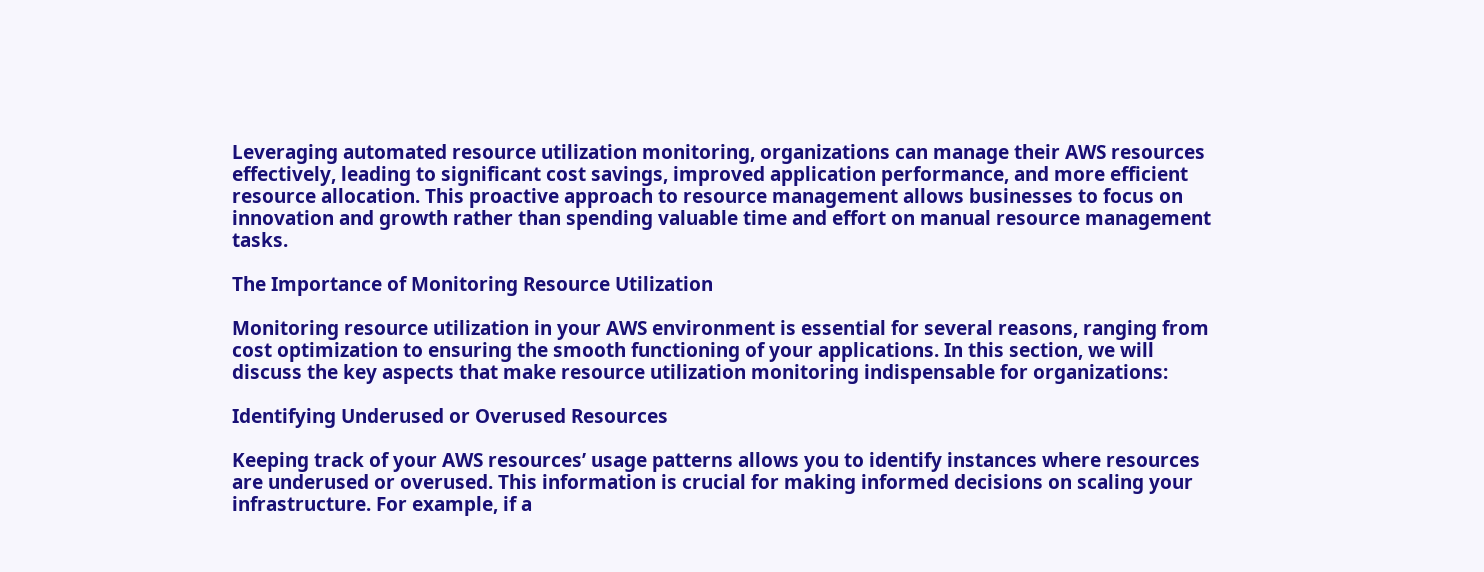Leveraging automated resource utilization monitoring, organizations can manage their AWS resources effectively, leading to significant cost savings, improved application performance, and more efficient resource allocation. This proactive approach to resource management allows businesses to focus on innovation and growth rather than spending valuable time and effort on manual resource management tasks.

The Importance of Monitoring Resource Utilization

Monitoring resource utilization in your AWS environment is essential for several reasons, ranging from cost optimization to ensuring the smooth functioning of your applications. In this section, we will discuss the key aspects that make resource utilization monitoring indispensable for organizations:

Identifying Underused or Overused Resources

Keeping track of your AWS resources’ usage patterns allows you to identify instances where resources are underused or overused. This information is crucial for making informed decisions on scaling your infrastructure. For example, if a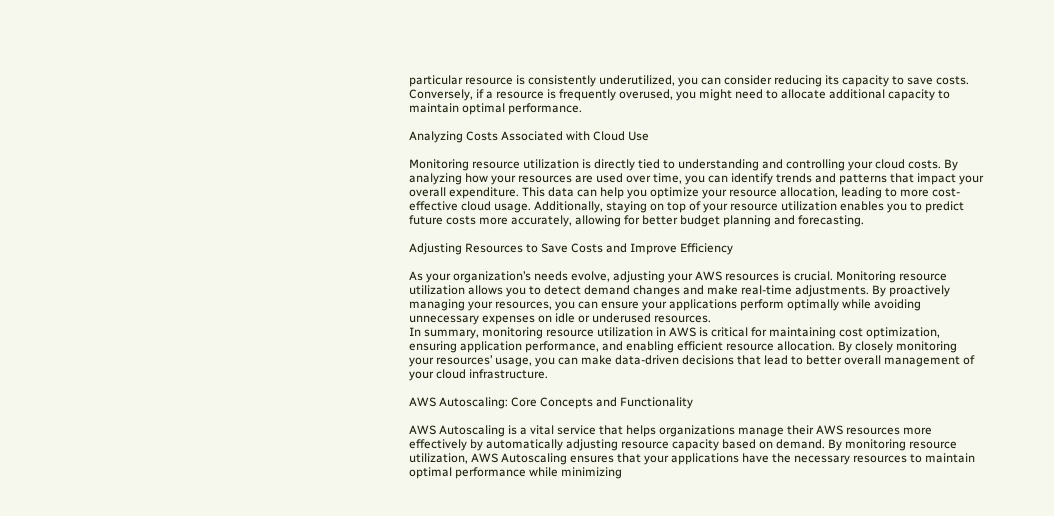particular resource is consistently underutilized, you can consider reducing its capacity to save costs. Conversely, if a resource is frequently overused, you might need to allocate additional capacity to maintain optimal performance.

Analyzing Costs Associated with Cloud Use

Monitoring resource utilization is directly tied to understanding and controlling your cloud costs. By analyzing how your resources are used over time, you can identify trends and patterns that impact your overall expenditure. This data can help you optimize your resource allocation, leading to more cost-effective cloud usage. Additionally, staying on top of your resource utilization enables you to predict future costs more accurately, allowing for better budget planning and forecasting.

Adjusting Resources to Save Costs and Improve Efficiency

As your organization’s needs evolve, adjusting your AWS resources is crucial. Monitoring resource utilization allows you to detect demand changes and make real-time adjustments. By proactively managing your resources, you can ensure your applications perform optimally while avoiding unnecessary expenses on idle or underused resources.
In summary, monitoring resource utilization in AWS is critical for maintaining cost optimization, ensuring application performance, and enabling efficient resource allocation. By closely monitoring your resources’ usage, you can make data-driven decisions that lead to better overall management of your cloud infrastructure.

AWS Autoscaling: Core Concepts and Functionality

AWS Autoscaling is a vital service that helps organizations manage their AWS resources more effectively by automatically adjusting resource capacity based on demand. By monitoring resource utilization, AWS Autoscaling ensures that your applications have the necessary resources to maintain optimal performance while minimizing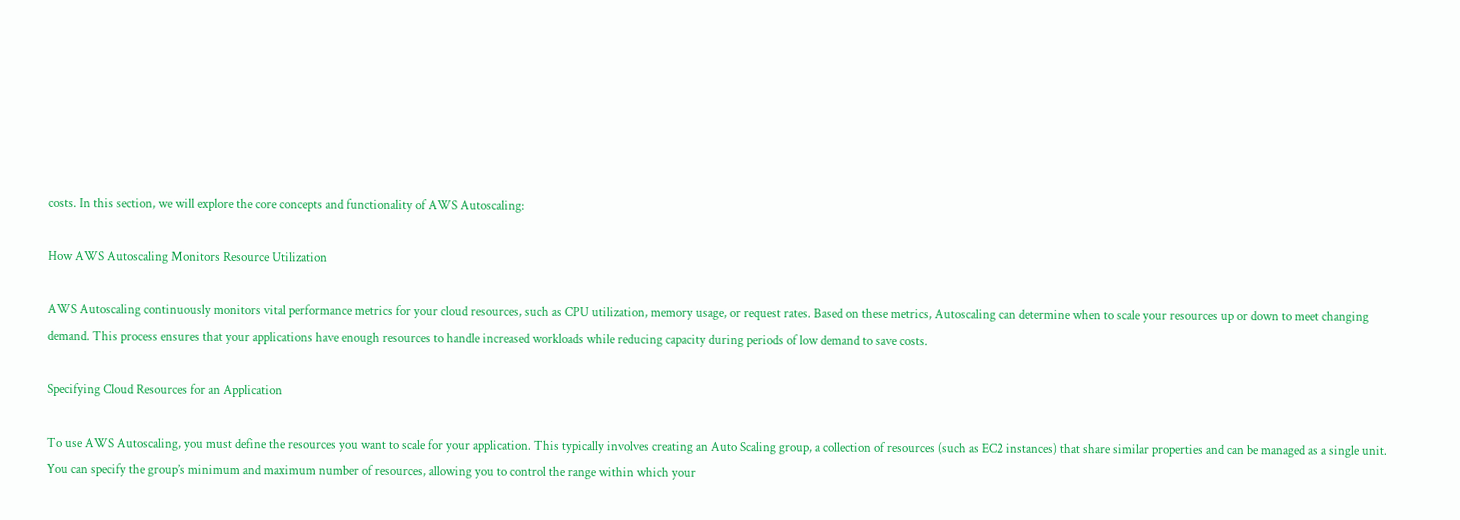costs. In this section, we will explore the core concepts and functionality of AWS Autoscaling:

How AWS Autoscaling Monitors Resource Utilization

AWS Autoscaling continuously monitors vital performance metrics for your cloud resources, such as CPU utilization, memory usage, or request rates. Based on these metrics, Autoscaling can determine when to scale your resources up or down to meet changing demand. This process ensures that your applications have enough resources to handle increased workloads while reducing capacity during periods of low demand to save costs.

Specifying Cloud Resources for an Application

To use AWS Autoscaling, you must define the resources you want to scale for your application. This typically involves creating an Auto Scaling group, a collection of resources (such as EC2 instances) that share similar properties and can be managed as a single unit. You can specify the group’s minimum and maximum number of resources, allowing you to control the range within which your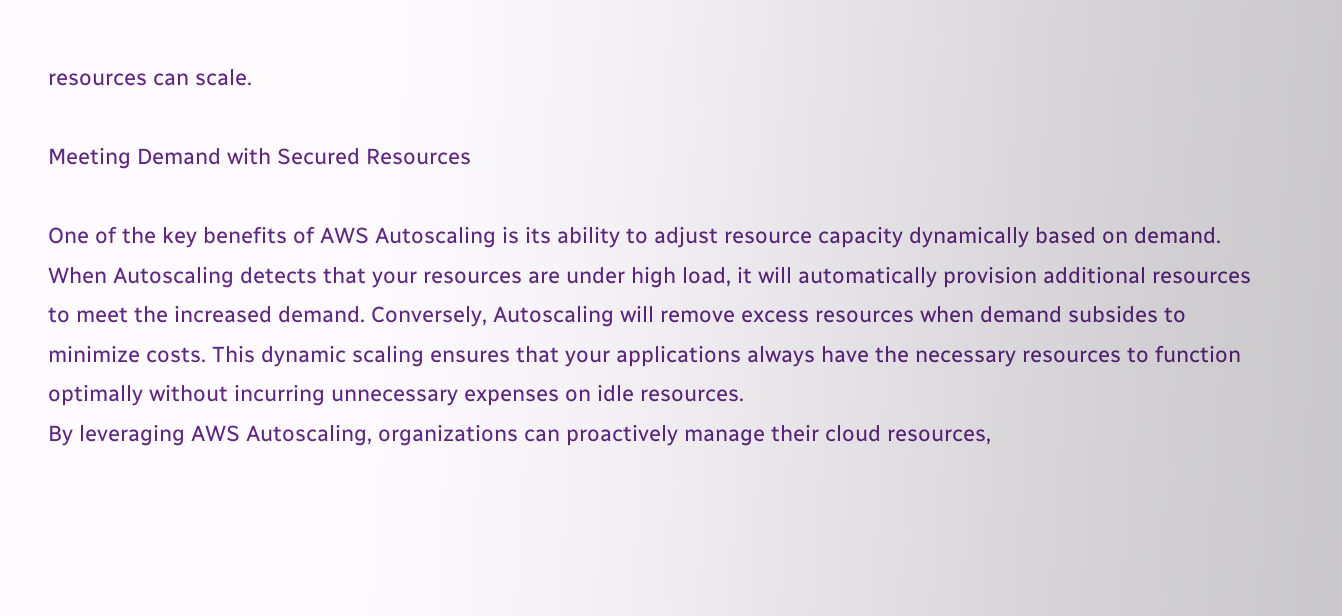resources can scale.

Meeting Demand with Secured Resources

One of the key benefits of AWS Autoscaling is its ability to adjust resource capacity dynamically based on demand. When Autoscaling detects that your resources are under high load, it will automatically provision additional resources to meet the increased demand. Conversely, Autoscaling will remove excess resources when demand subsides to minimize costs. This dynamic scaling ensures that your applications always have the necessary resources to function optimally without incurring unnecessary expenses on idle resources.
By leveraging AWS Autoscaling, organizations can proactively manage their cloud resources,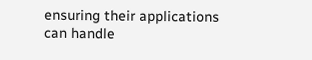ensuring their applications can handle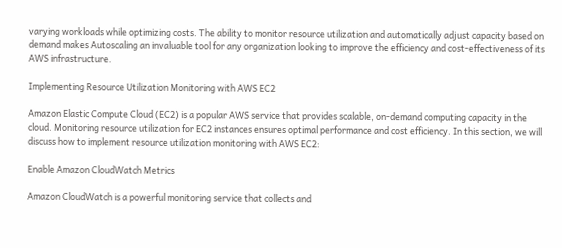varying workloads while optimizing costs. The ability to monitor resource utilization and automatically adjust capacity based on demand makes Autoscaling an invaluable tool for any organization looking to improve the efficiency and cost-effectiveness of its AWS infrastructure.

Implementing Resource Utilization Monitoring with AWS EC2

Amazon Elastic Compute Cloud (EC2) is a popular AWS service that provides scalable, on-demand computing capacity in the cloud. Monitoring resource utilization for EC2 instances ensures optimal performance and cost efficiency. In this section, we will discuss how to implement resource utilization monitoring with AWS EC2:

Enable Amazon CloudWatch Metrics

Amazon CloudWatch is a powerful monitoring service that collects and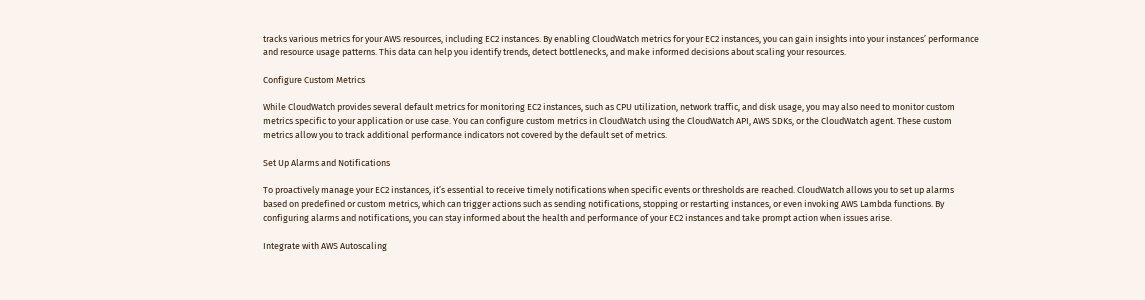tracks various metrics for your AWS resources, including EC2 instances. By enabling CloudWatch metrics for your EC2 instances, you can gain insights into your instances’ performance and resource usage patterns. This data can help you identify trends, detect bottlenecks, and make informed decisions about scaling your resources.

Configure Custom Metrics

While CloudWatch provides several default metrics for monitoring EC2 instances, such as CPU utilization, network traffic, and disk usage, you may also need to monitor custom metrics specific to your application or use case. You can configure custom metrics in CloudWatch using the CloudWatch API, AWS SDKs, or the CloudWatch agent. These custom metrics allow you to track additional performance indicators not covered by the default set of metrics.

Set Up Alarms and Notifications

To proactively manage your EC2 instances, it’s essential to receive timely notifications when specific events or thresholds are reached. CloudWatch allows you to set up alarms based on predefined or custom metrics, which can trigger actions such as sending notifications, stopping or restarting instances, or even invoking AWS Lambda functions. By configuring alarms and notifications, you can stay informed about the health and performance of your EC2 instances and take prompt action when issues arise.

Integrate with AWS Autoscaling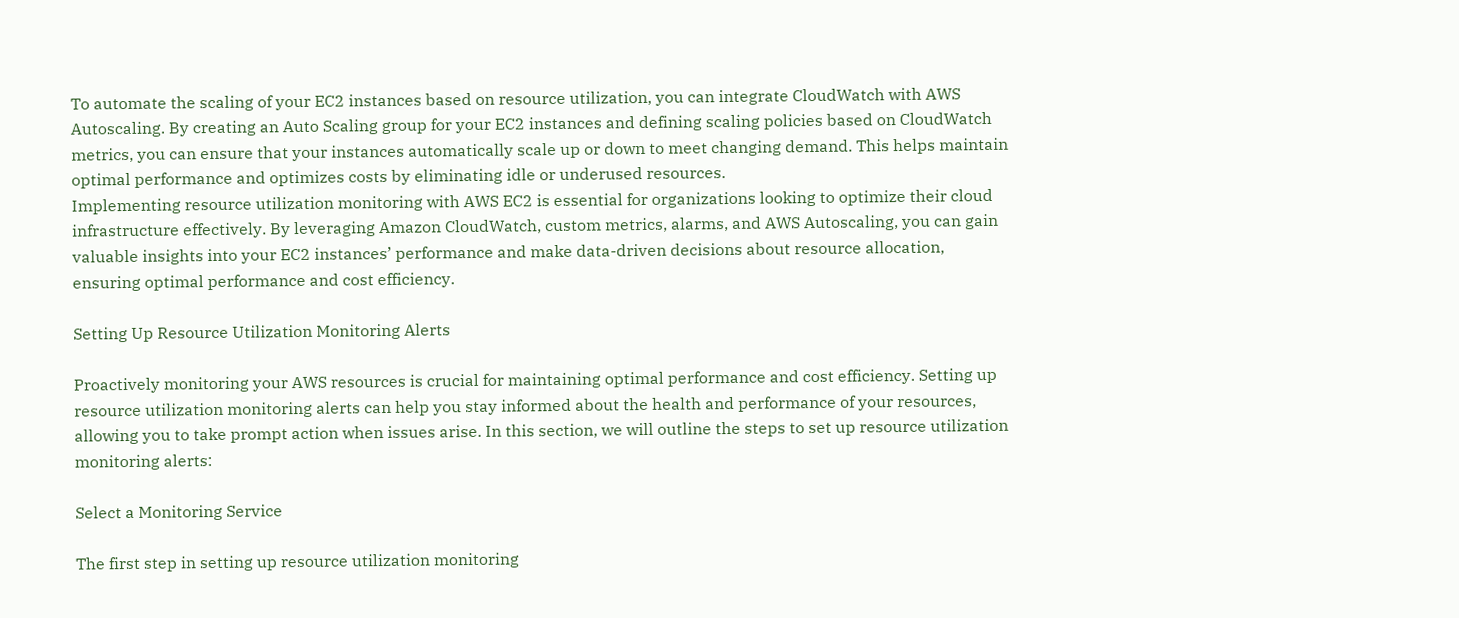To automate the scaling of your EC2 instances based on resource utilization, you can integrate CloudWatch with AWS Autoscaling. By creating an Auto Scaling group for your EC2 instances and defining scaling policies based on CloudWatch metrics, you can ensure that your instances automatically scale up or down to meet changing demand. This helps maintain optimal performance and optimizes costs by eliminating idle or underused resources.
Implementing resource utilization monitoring with AWS EC2 is essential for organizations looking to optimize their cloud infrastructure effectively. By leveraging Amazon CloudWatch, custom metrics, alarms, and AWS Autoscaling, you can gain valuable insights into your EC2 instances’ performance and make data-driven decisions about resource allocation, ensuring optimal performance and cost efficiency.

Setting Up Resource Utilization Monitoring Alerts

Proactively monitoring your AWS resources is crucial for maintaining optimal performance and cost efficiency. Setting up resource utilization monitoring alerts can help you stay informed about the health and performance of your resources, allowing you to take prompt action when issues arise. In this section, we will outline the steps to set up resource utilization monitoring alerts:

Select a Monitoring Service

The first step in setting up resource utilization monitoring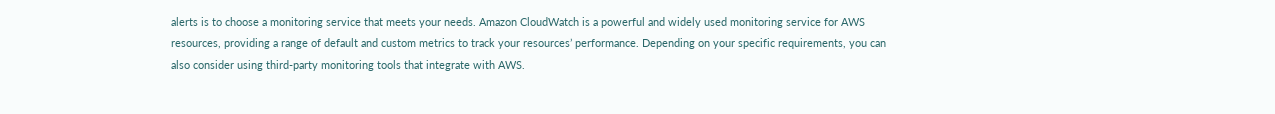alerts is to choose a monitoring service that meets your needs. Amazon CloudWatch is a powerful and widely used monitoring service for AWS resources, providing a range of default and custom metrics to track your resources’ performance. Depending on your specific requirements, you can also consider using third-party monitoring tools that integrate with AWS.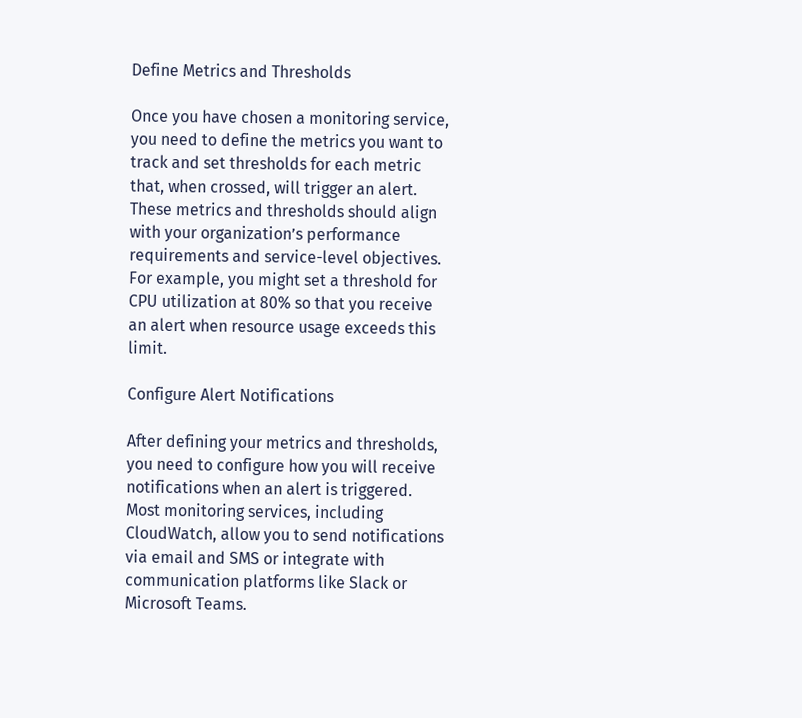Define Metrics and Thresholds

Once you have chosen a monitoring service, you need to define the metrics you want to track and set thresholds for each metric that, when crossed, will trigger an alert. These metrics and thresholds should align with your organization’s performance requirements and service-level objectives. For example, you might set a threshold for CPU utilization at 80% so that you receive an alert when resource usage exceeds this limit.

Configure Alert Notifications

After defining your metrics and thresholds, you need to configure how you will receive notifications when an alert is triggered. Most monitoring services, including CloudWatch, allow you to send notifications via email and SMS or integrate with communication platforms like Slack or Microsoft Teams.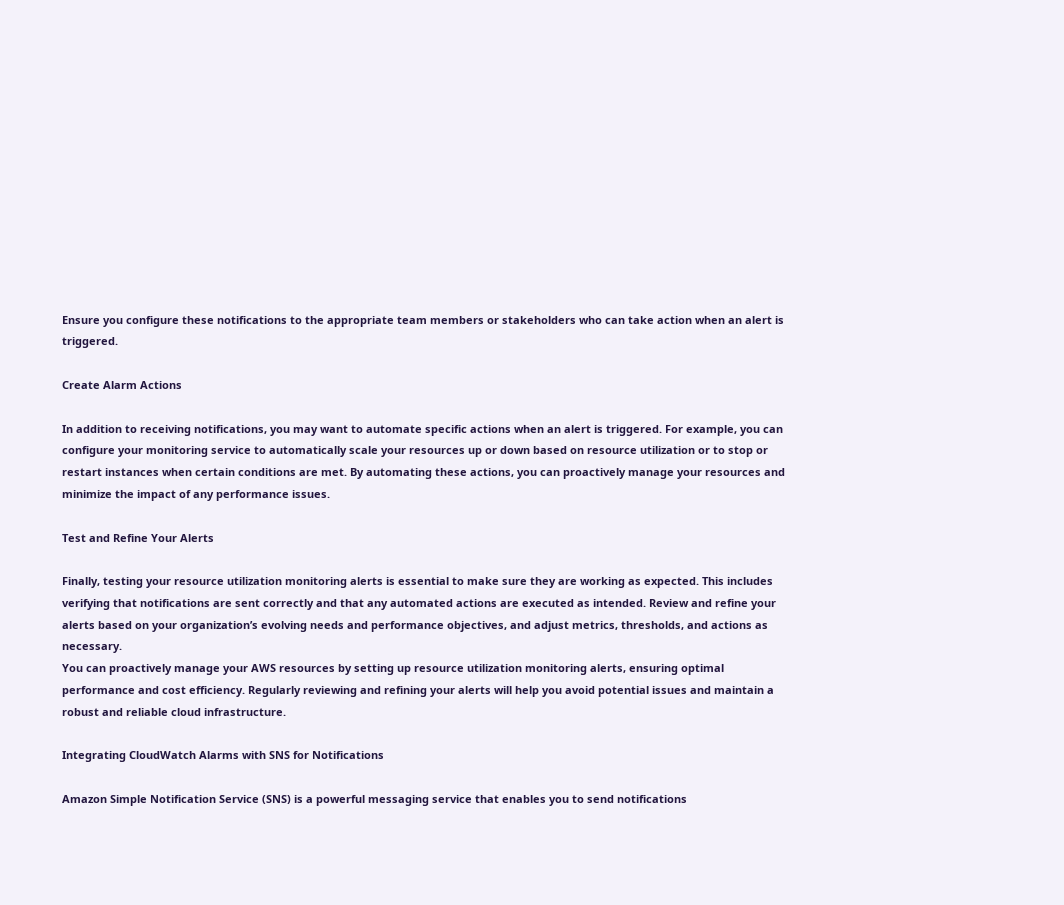Ensure you configure these notifications to the appropriate team members or stakeholders who can take action when an alert is triggered.

Create Alarm Actions

In addition to receiving notifications, you may want to automate specific actions when an alert is triggered. For example, you can configure your monitoring service to automatically scale your resources up or down based on resource utilization or to stop or restart instances when certain conditions are met. By automating these actions, you can proactively manage your resources and minimize the impact of any performance issues.

Test and Refine Your Alerts

Finally, testing your resource utilization monitoring alerts is essential to make sure they are working as expected. This includes verifying that notifications are sent correctly and that any automated actions are executed as intended. Review and refine your alerts based on your organization’s evolving needs and performance objectives, and adjust metrics, thresholds, and actions as necessary.
You can proactively manage your AWS resources by setting up resource utilization monitoring alerts, ensuring optimal performance and cost efficiency. Regularly reviewing and refining your alerts will help you avoid potential issues and maintain a robust and reliable cloud infrastructure.

Integrating CloudWatch Alarms with SNS for Notifications

Amazon Simple Notification Service (SNS) is a powerful messaging service that enables you to send notifications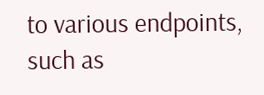to various endpoints, such as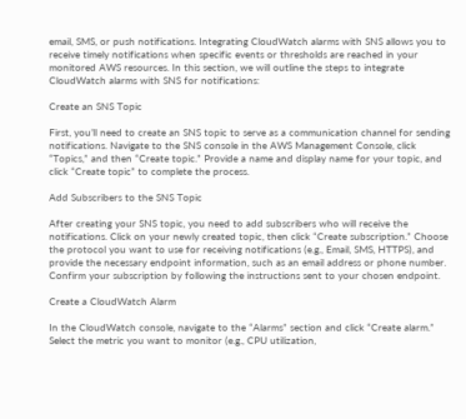email, SMS, or push notifications. Integrating CloudWatch alarms with SNS allows you to receive timely notifications when specific events or thresholds are reached in your monitored AWS resources. In this section, we will outline the steps to integrate CloudWatch alarms with SNS for notifications:

Create an SNS Topic

First, you’ll need to create an SNS topic to serve as a communication channel for sending notifications. Navigate to the SNS console in the AWS Management Console, click “Topics,” and then “Create topic.” Provide a name and display name for your topic, and click “Create topic” to complete the process.

Add Subscribers to the SNS Topic

After creating your SNS topic, you need to add subscribers who will receive the notifications. Click on your newly created topic, then click “Create subscription.” Choose the protocol you want to use for receiving notifications (e.g., Email, SMS, HTTPS), and provide the necessary endpoint information, such as an email address or phone number. Confirm your subscription by following the instructions sent to your chosen endpoint.

Create a CloudWatch Alarm

In the CloudWatch console, navigate to the “Alarms” section and click “Create alarm.” Select the metric you want to monitor (e.g., CPU utilization,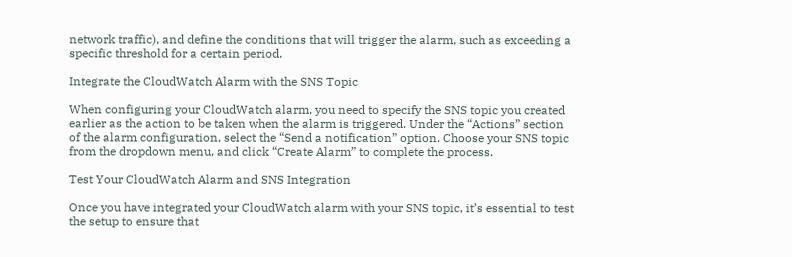network traffic), and define the conditions that will trigger the alarm, such as exceeding a specific threshold for a certain period.

Integrate the CloudWatch Alarm with the SNS Topic

When configuring your CloudWatch alarm, you need to specify the SNS topic you created earlier as the action to be taken when the alarm is triggered. Under the “Actions” section of the alarm configuration, select the “Send a notification” option. Choose your SNS topic from the dropdown menu, and click “Create Alarm” to complete the process.

Test Your CloudWatch Alarm and SNS Integration

Once you have integrated your CloudWatch alarm with your SNS topic, it’s essential to test the setup to ensure that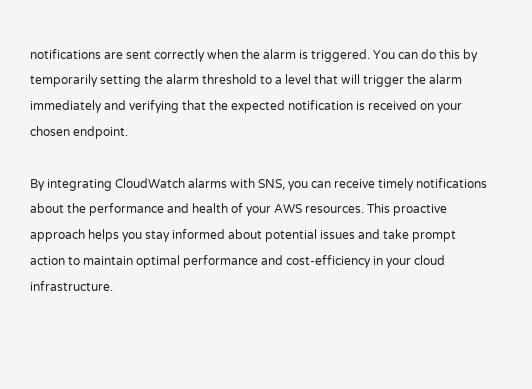notifications are sent correctly when the alarm is triggered. You can do this by temporarily setting the alarm threshold to a level that will trigger the alarm immediately and verifying that the expected notification is received on your chosen endpoint.

By integrating CloudWatch alarms with SNS, you can receive timely notifications about the performance and health of your AWS resources. This proactive approach helps you stay informed about potential issues and take prompt action to maintain optimal performance and cost-efficiency in your cloud infrastructure.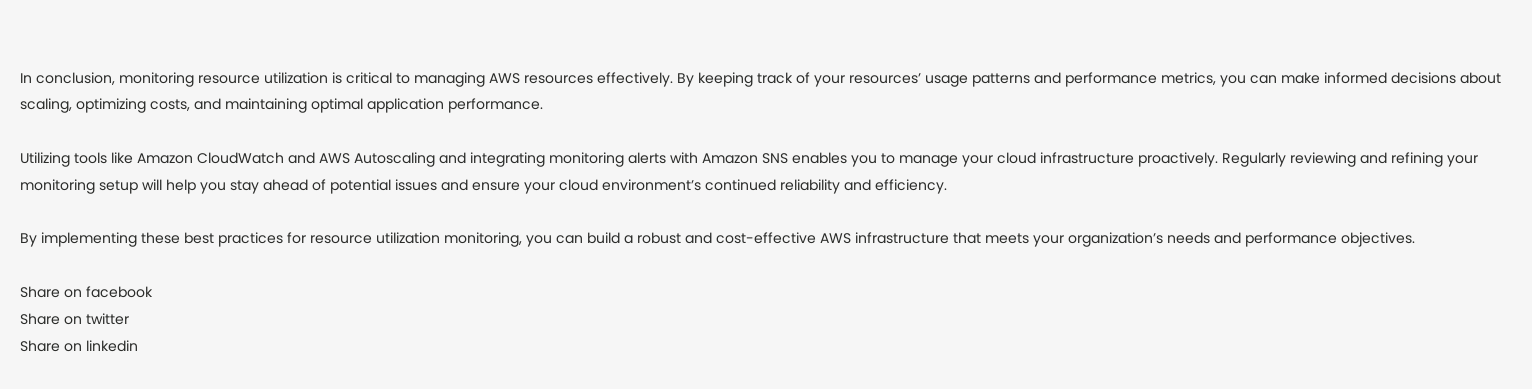In conclusion, monitoring resource utilization is critical to managing AWS resources effectively. By keeping track of your resources’ usage patterns and performance metrics, you can make informed decisions about scaling, optimizing costs, and maintaining optimal application performance.

Utilizing tools like Amazon CloudWatch and AWS Autoscaling and integrating monitoring alerts with Amazon SNS enables you to manage your cloud infrastructure proactively. Regularly reviewing and refining your monitoring setup will help you stay ahead of potential issues and ensure your cloud environment’s continued reliability and efficiency.

By implementing these best practices for resource utilization monitoring, you can build a robust and cost-effective AWS infrastructure that meets your organization’s needs and performance objectives.

Share on facebook
Share on twitter
Share on linkedin